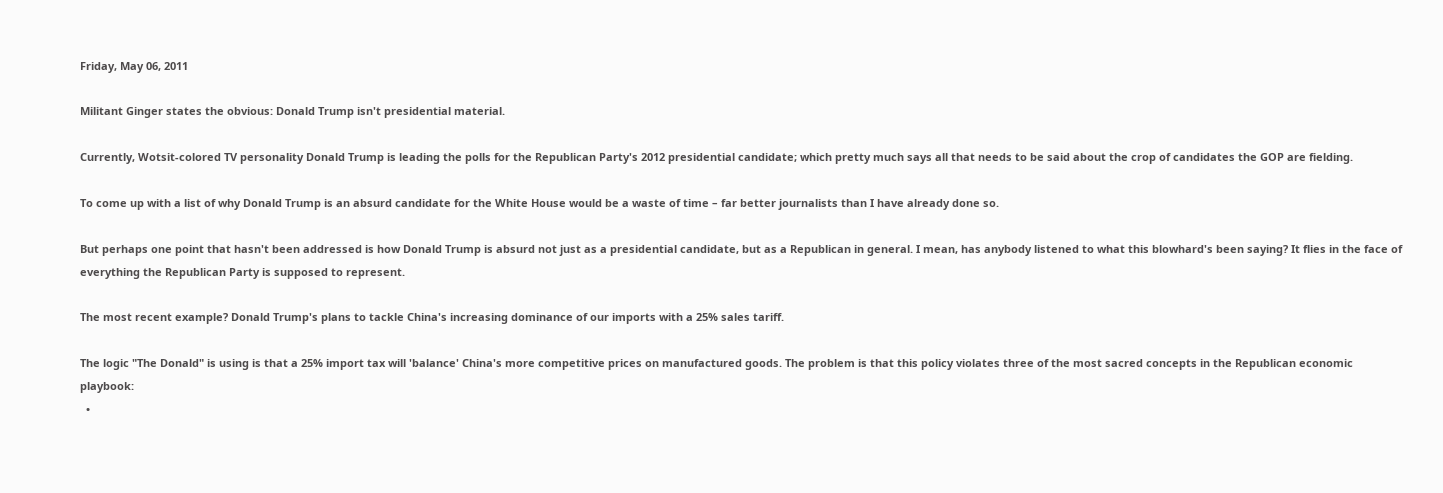Friday, May 06, 2011

Militant Ginger states the obvious: Donald Trump isn't presidential material.

Currently, Wotsit-colored TV personality Donald Trump is leading the polls for the Republican Party's 2012 presidential candidate; which pretty much says all that needs to be said about the crop of candidates the GOP are fielding.

To come up with a list of why Donald Trump is an absurd candidate for the White House would be a waste of time – far better journalists than I have already done so.

But perhaps one point that hasn't been addressed is how Donald Trump is absurd not just as a presidential candidate, but as a Republican in general. I mean, has anybody listened to what this blowhard's been saying? It flies in the face of everything the Republican Party is supposed to represent.

The most recent example? Donald Trump's plans to tackle China's increasing dominance of our imports with a 25% sales tariff.

The logic "The Donald" is using is that a 25% import tax will 'balance' China's more competitive prices on manufactured goods. The problem is that this policy violates three of the most sacred concepts in the Republican economic playbook:
  •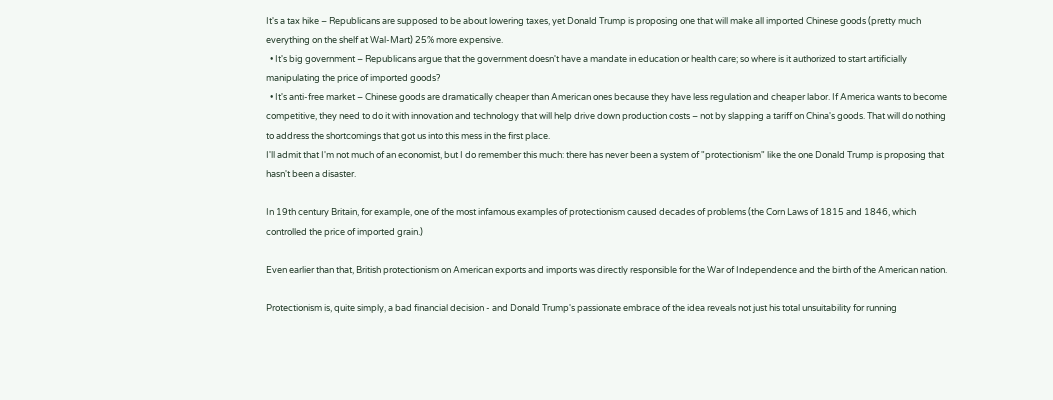It's a tax hike – Republicans are supposed to be about lowering taxes, yet Donald Trump is proposing one that will make all imported Chinese goods (pretty much everything on the shelf at Wal-Mart) 25% more expensive.
  • It's big government – Republicans argue that the government doesn't have a mandate in education or health care; so where is it authorized to start artificially manipulating the price of imported goods?
  • It's anti-free market – Chinese goods are dramatically cheaper than American ones because they have less regulation and cheaper labor. If America wants to become competitive, they need to do it with innovation and technology that will help drive down production costs – not by slapping a tariff on China's goods. That will do nothing to address the shortcomings that got us into this mess in the first place.
I'll admit that I'm not much of an economist, but I do remember this much: there has never been a system of "protectionism" like the one Donald Trump is proposing that hasn't been a disaster.

In 19th century Britain, for example, one of the most infamous examples of protectionism caused decades of problems (the Corn Laws of 1815 and 1846, which controlled the price of imported grain.)

Even earlier than that, British protectionism on American exports and imports was directly responsible for the War of Independence and the birth of the American nation.

Protectionism is, quite simply, a bad financial decision - and Donald Trump's passionate embrace of the idea reveals not just his total unsuitability for running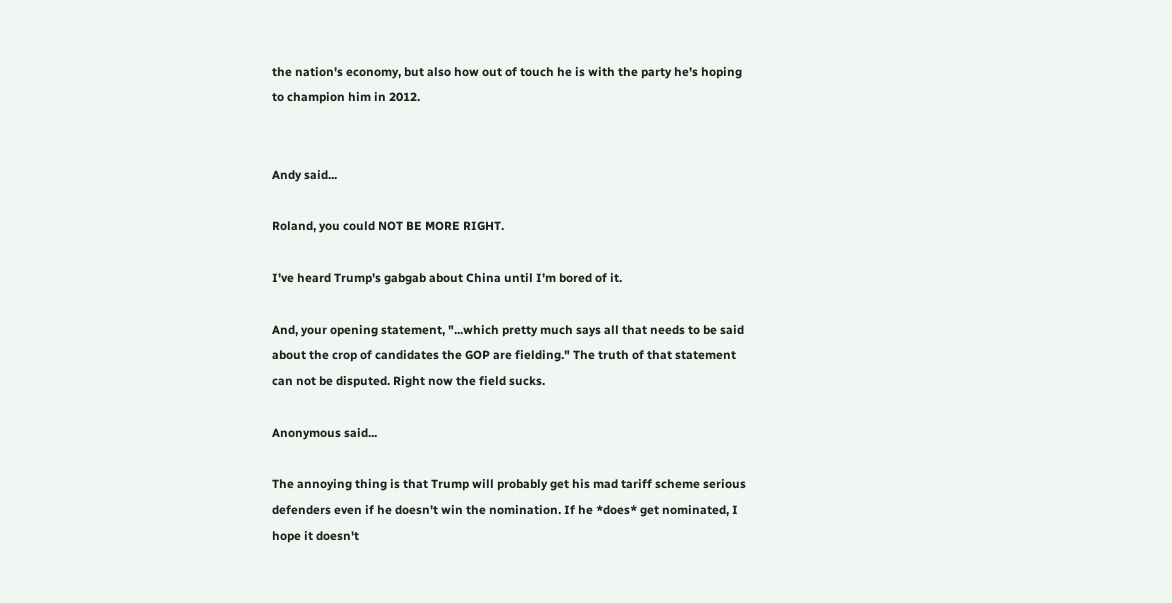the nation's economy, but also how out of touch he is with the party he's hoping to champion him in 2012.


Andy said...

Roland, you could NOT BE MORE RIGHT.

I've heard Trump's gabgab about China until I'm bored of it.

And, your opening statement, "...which pretty much says all that needs to be said about the crop of candidates the GOP are fielding." The truth of that statement can not be disputed. Right now the field sucks.

Anonymous said...

The annoying thing is that Trump will probably get his mad tariff scheme serious defenders even if he doesn't win the nomination. If he *does* get nominated, I hope it doesn't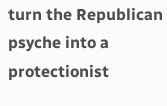turn the Republican psyche into a protectionist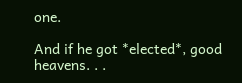one.

And if he got *elected*, good heavens. . .